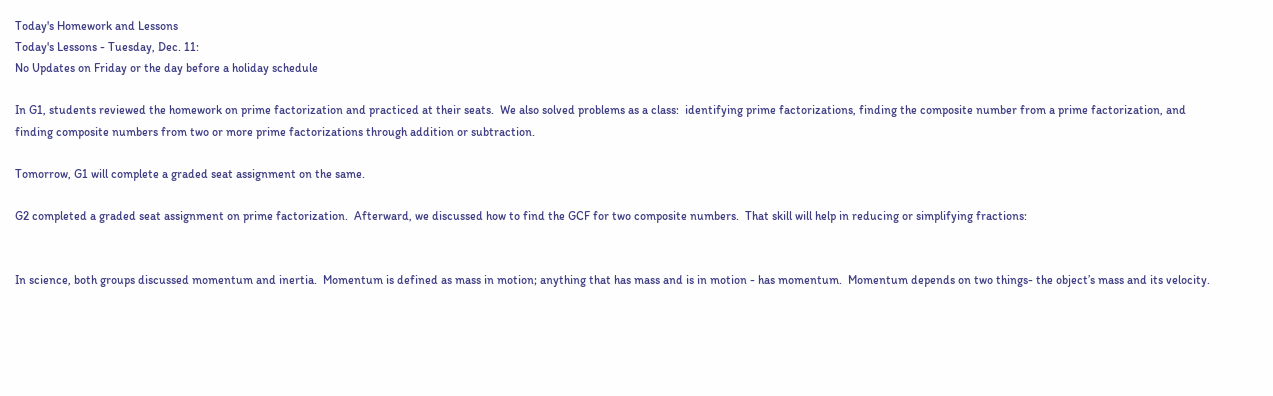Today's Homework and Lessons
Today's Lessons - Tuesday, Dec. 11:
No Updates on Friday or the day before a holiday schedule

In G1, students reviewed the homework on prime factorization and practiced at their seats.  We also solved problems as a class:  identifying prime factorizations, finding the composite number from a prime factorization, and finding composite numbers from two or more prime factorizations through addition or subtraction.

Tomorrow, G1 will complete a graded seat assignment on the same.

G2 completed a graded seat assignment on prime factorization.  Afterward, we discussed how to find the GCF for two composite numbers.  That skill will help in reducing or simplifying fractions:


In science, both groups discussed momentum and inertia.  Momentum is defined as mass in motion; anything that has mass and is in motion - has momentum.  Momentum depends on two things- the object’s mass and its velocity.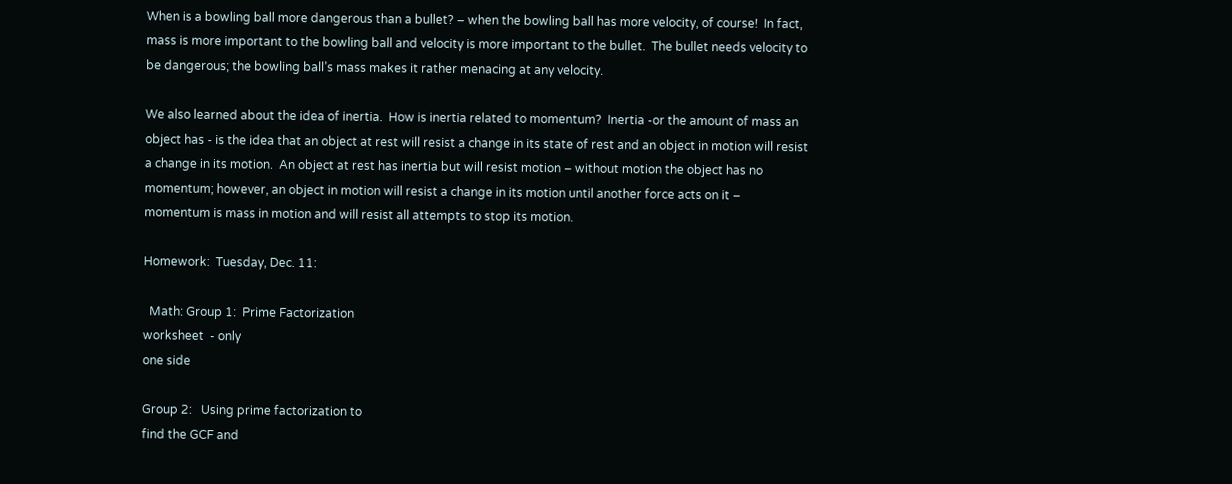When is a bowling ball more dangerous than a bullet? – when the bowling ball has more velocity, of course!  In fact, mass is more important to the bowling ball and velocity is more important to the bullet.  The bullet needs velocity to be dangerous; the bowling ball’s mass makes it rather menacing at any velocity.

We also learned about the idea of inertia.  How is inertia related to momentum?  Inertia -or the amount of mass an object has - is the idea that an object at rest will resist a change in its state of rest and an object in motion will resist a change in its motion.  An object at rest has inertia but will resist motion – without motion the object has no momentum; however, an object in motion will resist a change in its motion until another force acts on it – momentum is mass in motion and will resist all attempts to stop its motion.

Homework:  Tuesday, Dec. 11:

  Math: Group 1:  Prime Factorization
worksheet  - only
one side

Group 2:   Using prime factorization to
find the GCF and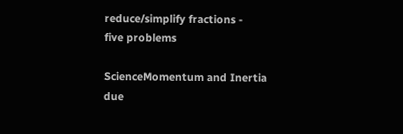reduce/simplify fractions -
five problems

ScienceMomentum and Inertia
due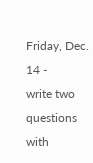Friday, Dec. 14 -
write two questions with